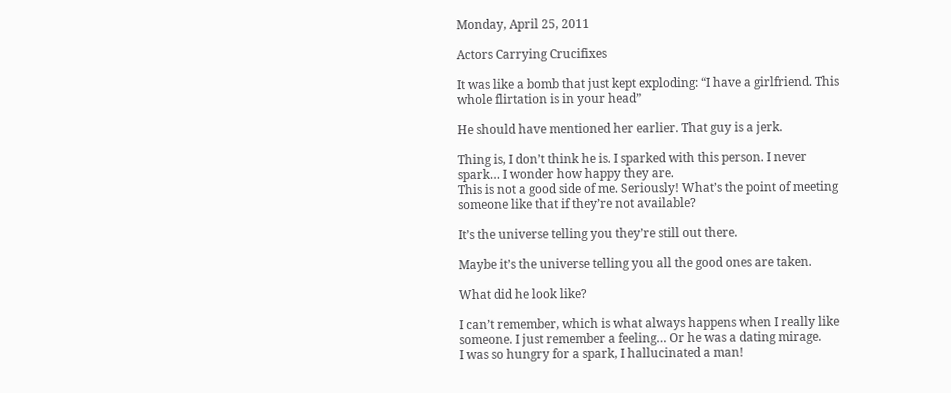Monday, April 25, 2011

Actors Carrying Crucifixes

It was like a bomb that just kept exploding: “I have a girlfriend. This whole flirtation is in your head”

He should have mentioned her earlier. That guy is a jerk.

Thing is, I don’t think he is. I sparked with this person. I never spark… I wonder how happy they are.
This is not a good side of me. Seriously! What’s the point of meeting someone like that if they’re not available?

It’s the universe telling you they’re still out there.

Maybe it’s the universe telling you all the good ones are taken.

What did he look like?

I can’t remember, which is what always happens when I really like someone. I just remember a feeling… Or he was a dating mirage.
I was so hungry for a spark, I hallucinated a man!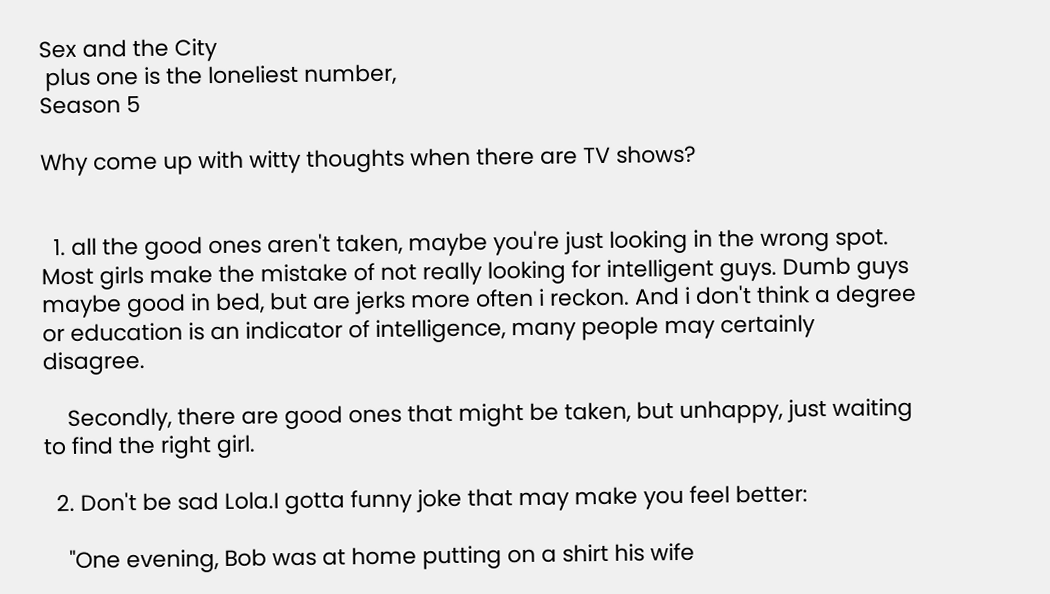Sex and the City
 plus one is the loneliest number,
Season 5

Why come up with witty thoughts when there are TV shows?


  1. all the good ones aren't taken, maybe you're just looking in the wrong spot. Most girls make the mistake of not really looking for intelligent guys. Dumb guys maybe good in bed, but are jerks more often i reckon. And i don't think a degree or education is an indicator of intelligence, many people may certainly disagree.

    Secondly, there are good ones that might be taken, but unhappy, just waiting to find the right girl.

  2. Don't be sad Lola.I gotta funny joke that may make you feel better:

    "One evening, Bob was at home putting on a shirt his wife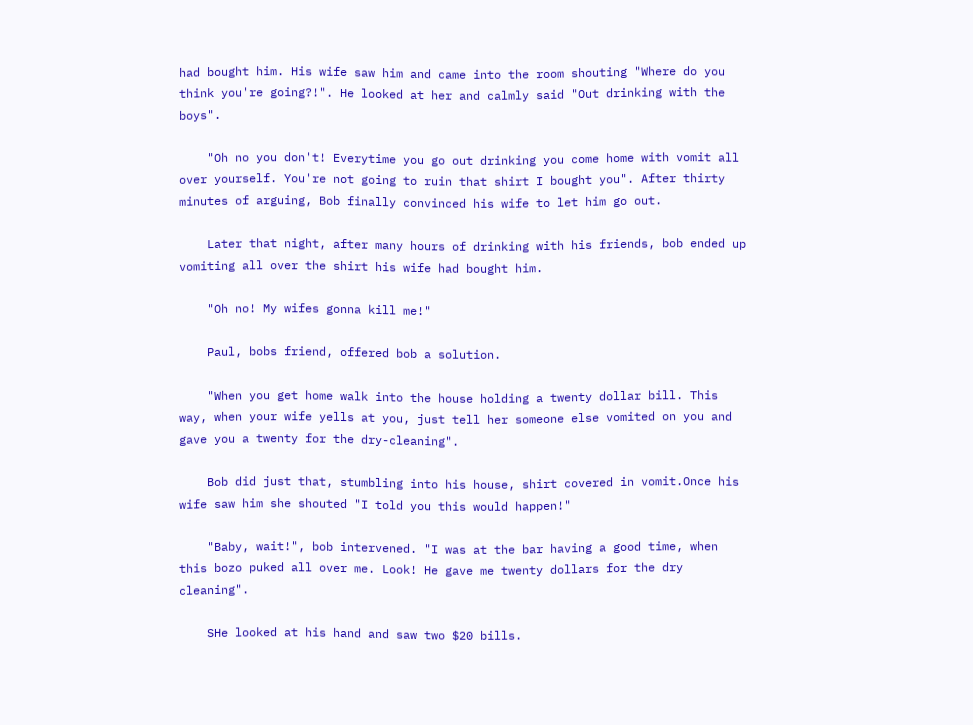had bought him. His wife saw him and came into the room shouting "Where do you think you're going?!". He looked at her and calmly said "Out drinking with the boys".

    "Oh no you don't! Everytime you go out drinking you come home with vomit all over yourself. You're not going to ruin that shirt I bought you". After thirty minutes of arguing, Bob finally convinced his wife to let him go out.

    Later that night, after many hours of drinking with his friends, bob ended up vomiting all over the shirt his wife had bought him.

    "Oh no! My wifes gonna kill me!"

    Paul, bobs friend, offered bob a solution.

    "When you get home walk into the house holding a twenty dollar bill. This way, when your wife yells at you, just tell her someone else vomited on you and gave you a twenty for the dry-cleaning".

    Bob did just that, stumbling into his house, shirt covered in vomit.Once his wife saw him she shouted "I told you this would happen!"

    "Baby, wait!", bob intervened. "I was at the bar having a good time, when this bozo puked all over me. Look! He gave me twenty dollars for the dry cleaning".

    SHe looked at his hand and saw two $20 bills.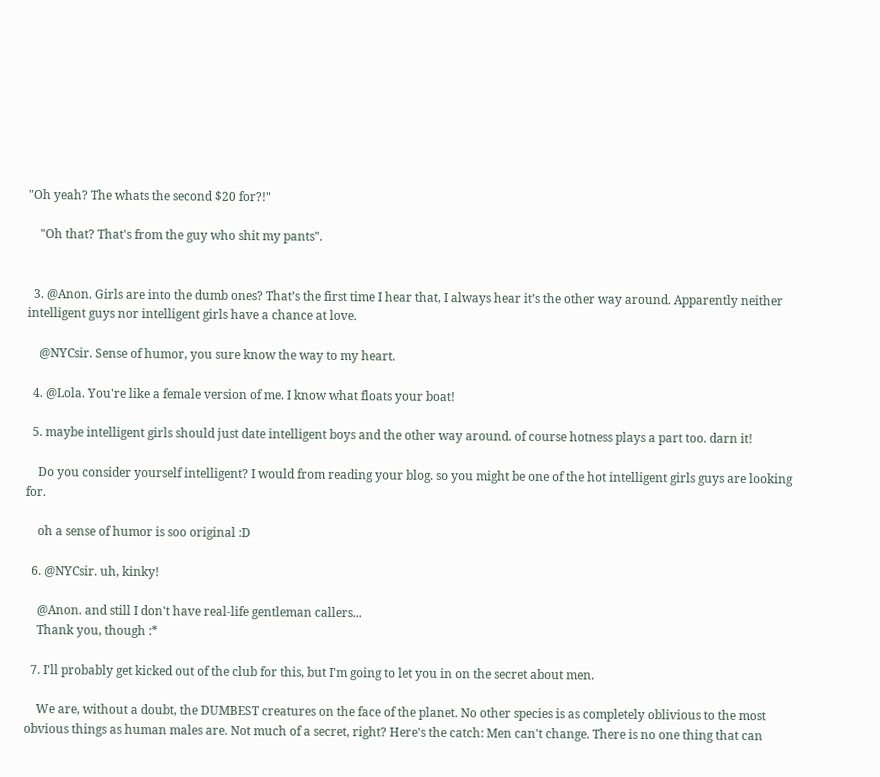"Oh yeah? The whats the second $20 for?!"

    "Oh that? That's from the guy who shit my pants".


  3. @Anon. Girls are into the dumb ones? That’s the first time I hear that, I always hear it’s the other way around. Apparently neither intelligent guys nor intelligent girls have a chance at love.

    @NYCsir. Sense of humor, you sure know the way to my heart.

  4. @Lola. You're like a female version of me. I know what floats your boat!

  5. maybe intelligent girls should just date intelligent boys and the other way around. of course hotness plays a part too. darn it!

    Do you consider yourself intelligent? I would from reading your blog. so you might be one of the hot intelligent girls guys are looking for.

    oh a sense of humor is soo original :D

  6. @NYCsir. uh, kinky!

    @Anon. and still I don't have real-life gentleman callers...
    Thank you, though :*

  7. I'll probably get kicked out of the club for this, but I'm going to let you in on the secret about men.

    We are, without a doubt, the DUMBEST creatures on the face of the planet. No other species is as completely oblivious to the most obvious things as human males are. Not much of a secret, right? Here's the catch: Men can't change. There is no one thing that can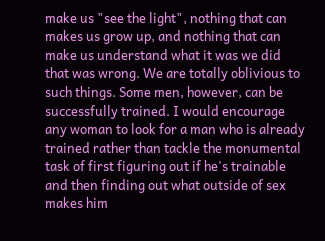make us "see the light", nothing that can makes us grow up, and nothing that can make us understand what it was we did that was wrong. We are totally oblivious to such things. Some men, however, can be successfully trained. I would encourage any woman to look for a man who is already trained rather than tackle the monumental task of first figuring out if he's trainable and then finding out what outside of sex makes him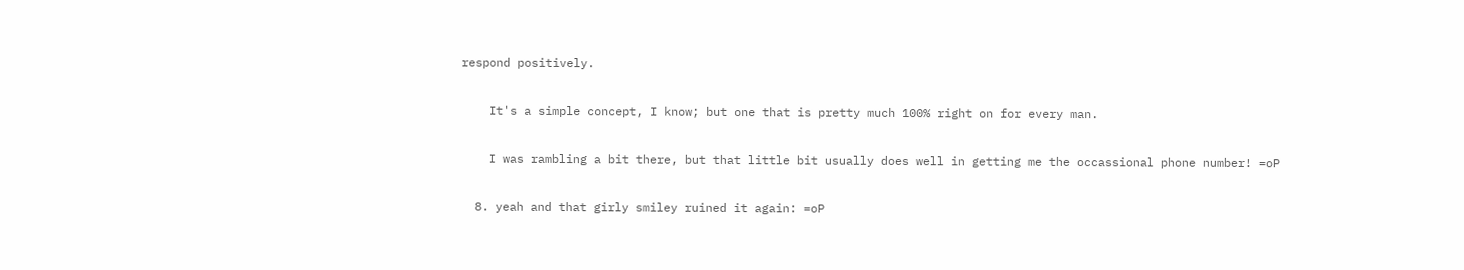respond positively.

    It's a simple concept, I know; but one that is pretty much 100% right on for every man.

    I was rambling a bit there, but that little bit usually does well in getting me the occassional phone number! =oP

  8. yeah and that girly smiley ruined it again: =oP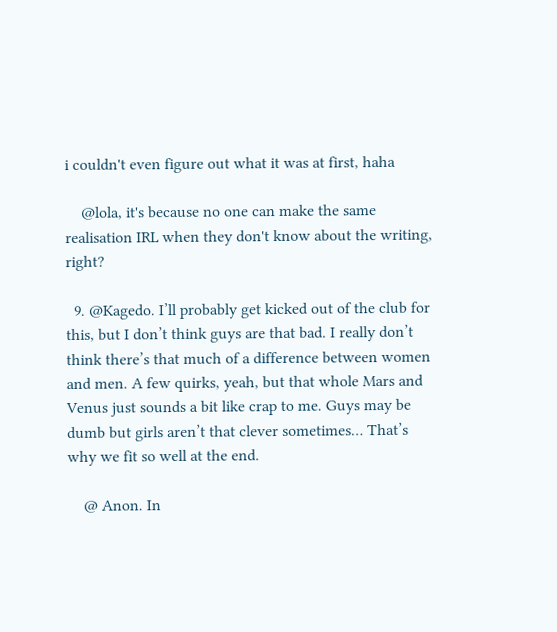i couldn't even figure out what it was at first, haha

    @lola, it's because no one can make the same realisation IRL when they don't know about the writing, right?

  9. @Kagedo. I’ll probably get kicked out of the club for this, but I don’t think guys are that bad. I really don’t think there’s that much of a difference between women and men. A few quirks, yeah, but that whole Mars and Venus just sounds a bit like crap to me. Guys may be dumb but girls aren’t that clever sometimes… That’s why we fit so well at the end.

    @ Anon. In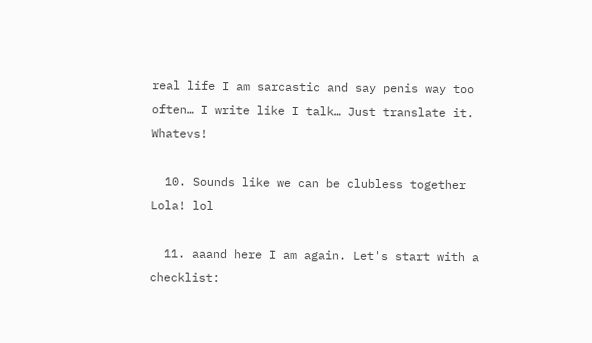real life I am sarcastic and say penis way too often… I write like I talk… Just translate it. Whatevs!

  10. Sounds like we can be clubless together Lola! lol

  11. aaand here I am again. Let's start with a checklist: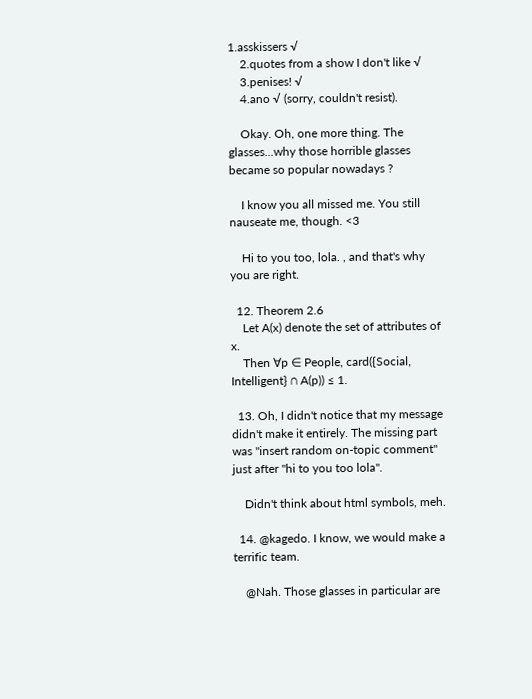1.asskissers √
    2.quotes from a show I don't like √
    3.penises! √
    4.ano √ (sorry, couldn't resist).

    Okay. Oh, one more thing. The glasses...why those horrible glasses became so popular nowadays ?

    I know you all missed me. You still nauseate me, though. <3

    Hi to you too, lola. , and that's why you are right.

  12. Theorem 2.6
    Let A(x) denote the set of attributes of x.
    Then ∀p ∈ People, card({Social, Intelligent} ∩ A(p)) ≤ 1.

  13. Oh, I didn't notice that my message didn't make it entirely. The missing part was "insert random on-topic comment" just after "hi to you too lola".

    Didn't think about html symbols, meh.

  14. @kagedo. I know, we would make a terrific team.

    @Nah. Those glasses in particular are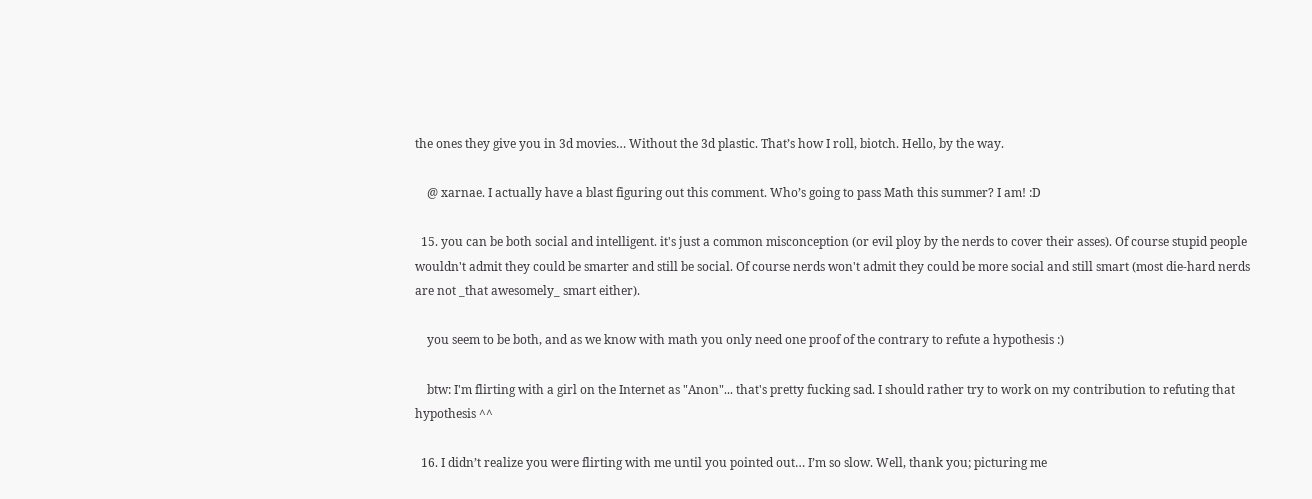the ones they give you in 3d movies… Without the 3d plastic. That’s how I roll, biotch. Hello, by the way.

    @ xarnae. I actually have a blast figuring out this comment. Who’s going to pass Math this summer? I am! :D

  15. you can be both social and intelligent. it's just a common misconception (or evil ploy by the nerds to cover their asses). Of course stupid people wouldn't admit they could be smarter and still be social. Of course nerds won't admit they could be more social and still smart (most die-hard nerds are not _that awesomely_ smart either).

    you seem to be both, and as we know with math you only need one proof of the contrary to refute a hypothesis :)

    btw: I'm flirting with a girl on the Internet as "Anon"... that's pretty fucking sad. I should rather try to work on my contribution to refuting that hypothesis ^^

  16. I didn’t realize you were flirting with me until you pointed out… I’m so slow. Well, thank you; picturing me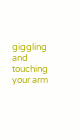giggling and touching your arm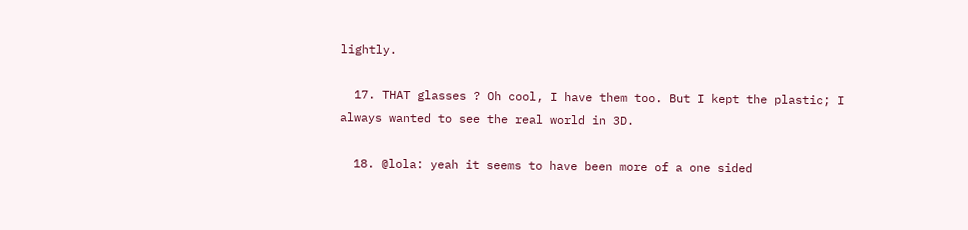lightly.

  17. THAT glasses ? Oh cool, I have them too. But I kept the plastic; I always wanted to see the real world in 3D.

  18. @lola: yeah it seems to have been more of a one sided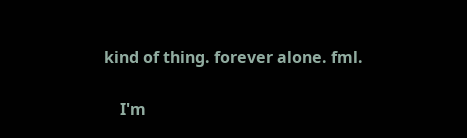kind of thing. forever alone. fml.

    I'm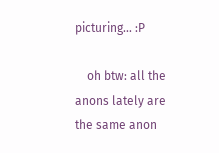picturing... :P

    oh btw: all the anons lately are the same anon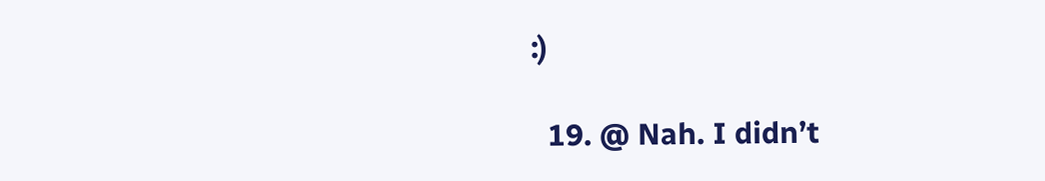:)

  19. @ Nah. I didn’t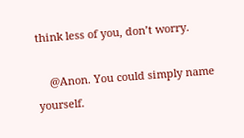think less of you, don’t worry.

    @Anon. You could simply name yourself.